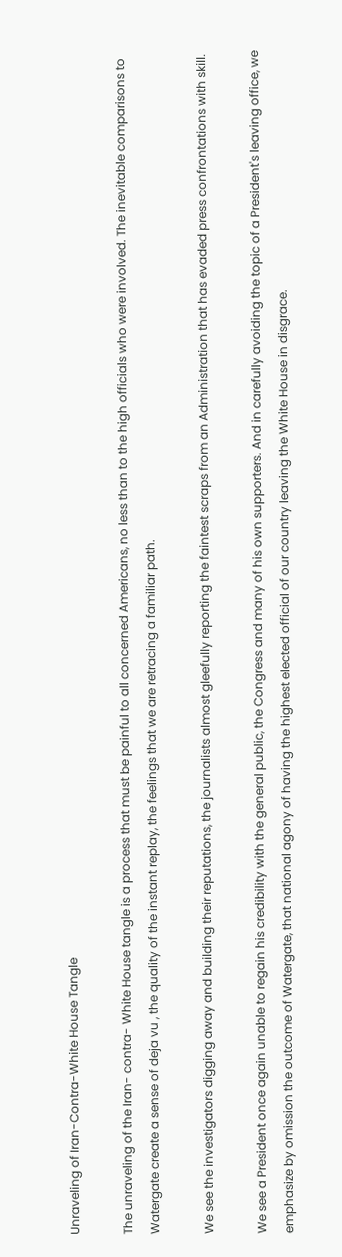Unraveling of Iran-Contra-White House Tangle

The unraveling of the Iran- contra- White House tangle is a process that must be painful to all concerned Americans, no less than to the high officials who were involved. The inevitable comparisons to Watergate create a sense of deja vu , the quality of the instant replay, the feelings that we are retracing a familiar path.

We see the investigators digging away and building their reputations, the journalists almost gleefully reporting the faintest scraps from an Administration that has evaded press confrontations with skill.

We see a President once again unable to regain his credibility with the general public, the Congress and many of his own supporters. And in carefully avoiding the topic of a President's leaving office, we emphasize by omission the outcome of Watergate, that national agony of having the highest elected official of our country leaving the White House in disgrace.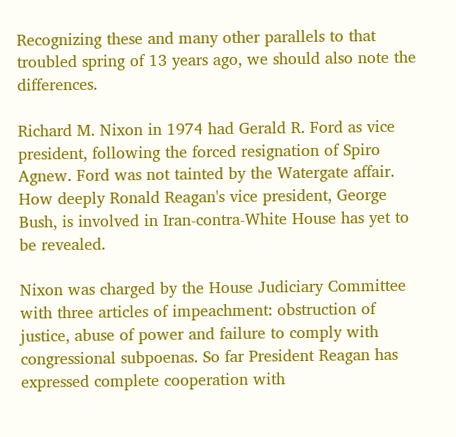Recognizing these and many other parallels to that troubled spring of 13 years ago, we should also note the differences.

Richard M. Nixon in 1974 had Gerald R. Ford as vice president, following the forced resignation of Spiro Agnew. Ford was not tainted by the Watergate affair. How deeply Ronald Reagan's vice president, George Bush, is involved in Iran-contra-White House has yet to be revealed.

Nixon was charged by the House Judiciary Committee with three articles of impeachment: obstruction of justice, abuse of power and failure to comply with congressional subpoenas. So far President Reagan has expressed complete cooperation with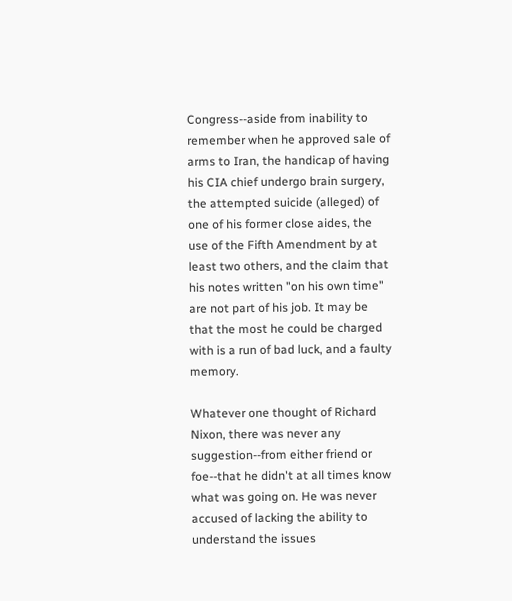Congress--aside from inability to remember when he approved sale of arms to Iran, the handicap of having his CIA chief undergo brain surgery, the attempted suicide (alleged) of one of his former close aides, the use of the Fifth Amendment by at least two others, and the claim that his notes written "on his own time" are not part of his job. It may be that the most he could be charged with is a run of bad luck, and a faulty memory.

Whatever one thought of Richard Nixon, there was never any suggestion--from either friend or foe--that he didn't at all times know what was going on. He was never accused of lacking the ability to understand the issues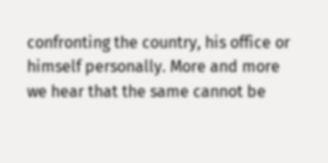confronting the country, his office or himself personally. More and more we hear that the same cannot be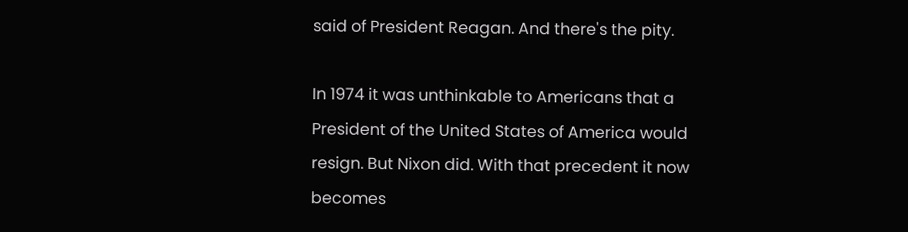said of President Reagan. And there's the pity.

In 1974 it was unthinkable to Americans that a President of the United States of America would resign. But Nixon did. With that precedent it now becomes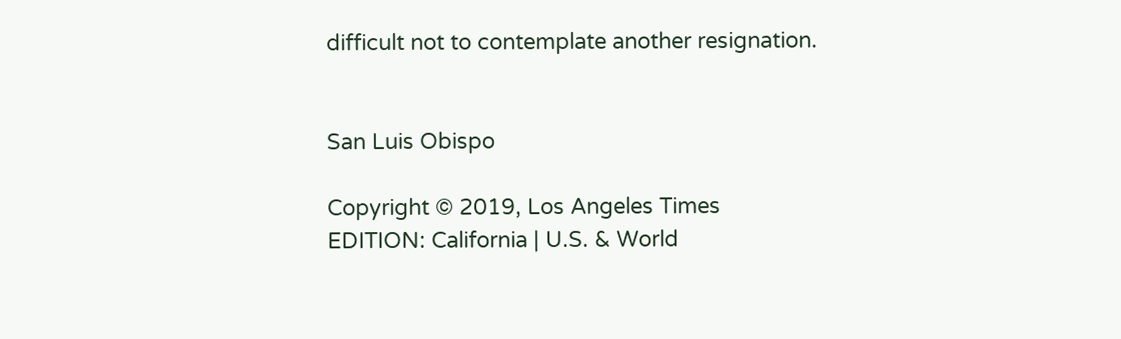difficult not to contemplate another resignation.


San Luis Obispo

Copyright © 2019, Los Angeles Times
EDITION: California | U.S. & World